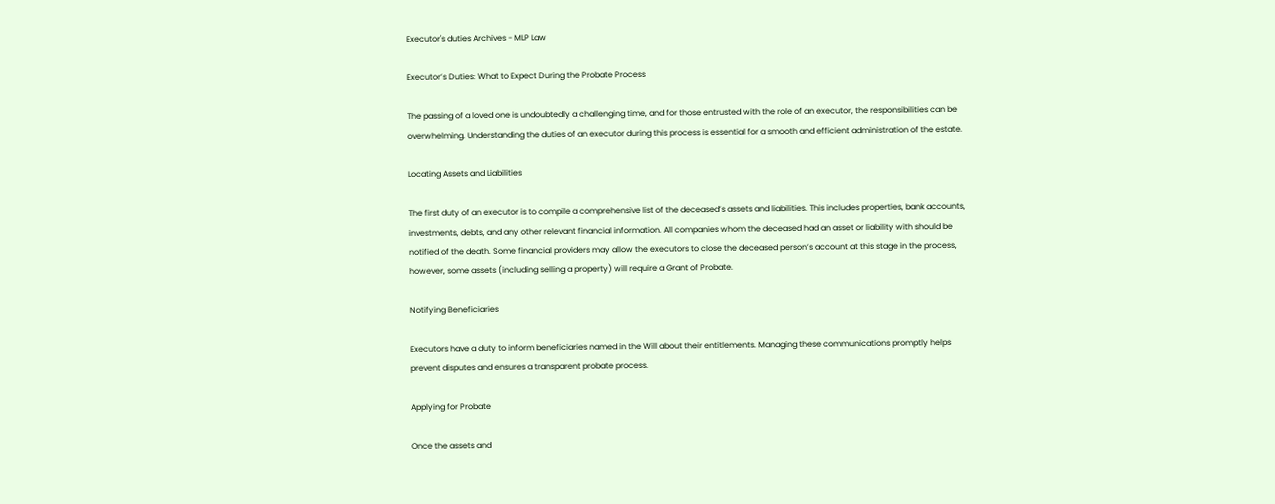Executor's duties Archives - MLP Law

Executor’s Duties: What to Expect During the Probate Process

The passing of a loved one is undoubtedly a challenging time, and for those entrusted with the role of an executor, the responsibilities can be overwhelming. Understanding the duties of an executor during this process is essential for a smooth and efficient administration of the estate.

Locating Assets and Liabilities

The first duty of an executor is to compile a comprehensive list of the deceased’s assets and liabilities. This includes properties, bank accounts, investments, debts, and any other relevant financial information. All companies whom the deceased had an asset or liability with should be notified of the death. Some financial providers may allow the executors to close the deceased person’s account at this stage in the process, however, some assets (including selling a property) will require a Grant of Probate.

Notifying Beneficiaries

Executors have a duty to inform beneficiaries named in the Will about their entitlements. Managing these communications promptly helps prevent disputes and ensures a transparent probate process.

Applying for Probate

Once the assets and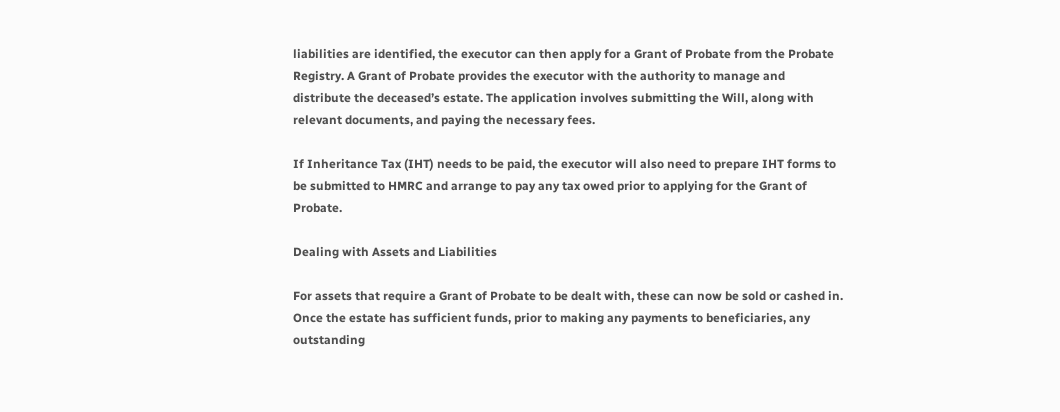liabilities are identified, the executor can then apply for a Grant of Probate from the Probate Registry. A Grant of Probate provides the executor with the authority to manage and distribute the deceased’s estate. The application involves submitting the Will, along with relevant documents, and paying the necessary fees.

If Inheritance Tax (IHT) needs to be paid, the executor will also need to prepare IHT forms to be submitted to HMRC and arrange to pay any tax owed prior to applying for the Grant of Probate.

Dealing with Assets and Liabilities

For assets that require a Grant of Probate to be dealt with, these can now be sold or cashed in. Once the estate has sufficient funds, prior to making any payments to beneficiaries, any outstanding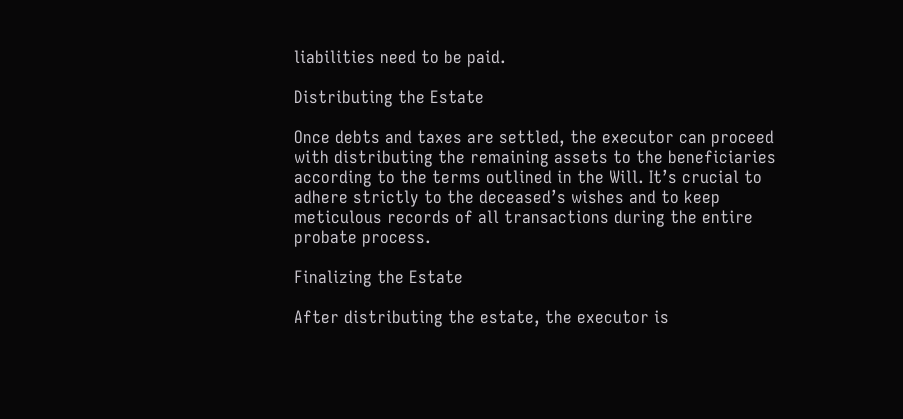liabilities need to be paid.

Distributing the Estate

Once debts and taxes are settled, the executor can proceed with distributing the remaining assets to the beneficiaries according to the terms outlined in the Will. It’s crucial to adhere strictly to the deceased’s wishes and to keep meticulous records of all transactions during the entire probate process.

Finalizing the Estate

After distributing the estate, the executor is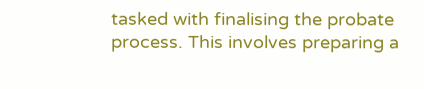tasked with finalising the probate process. This involves preparing a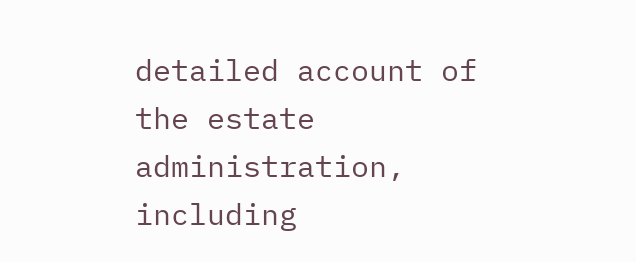detailed account of the estate administration, including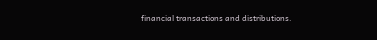financial transactions and distributions.